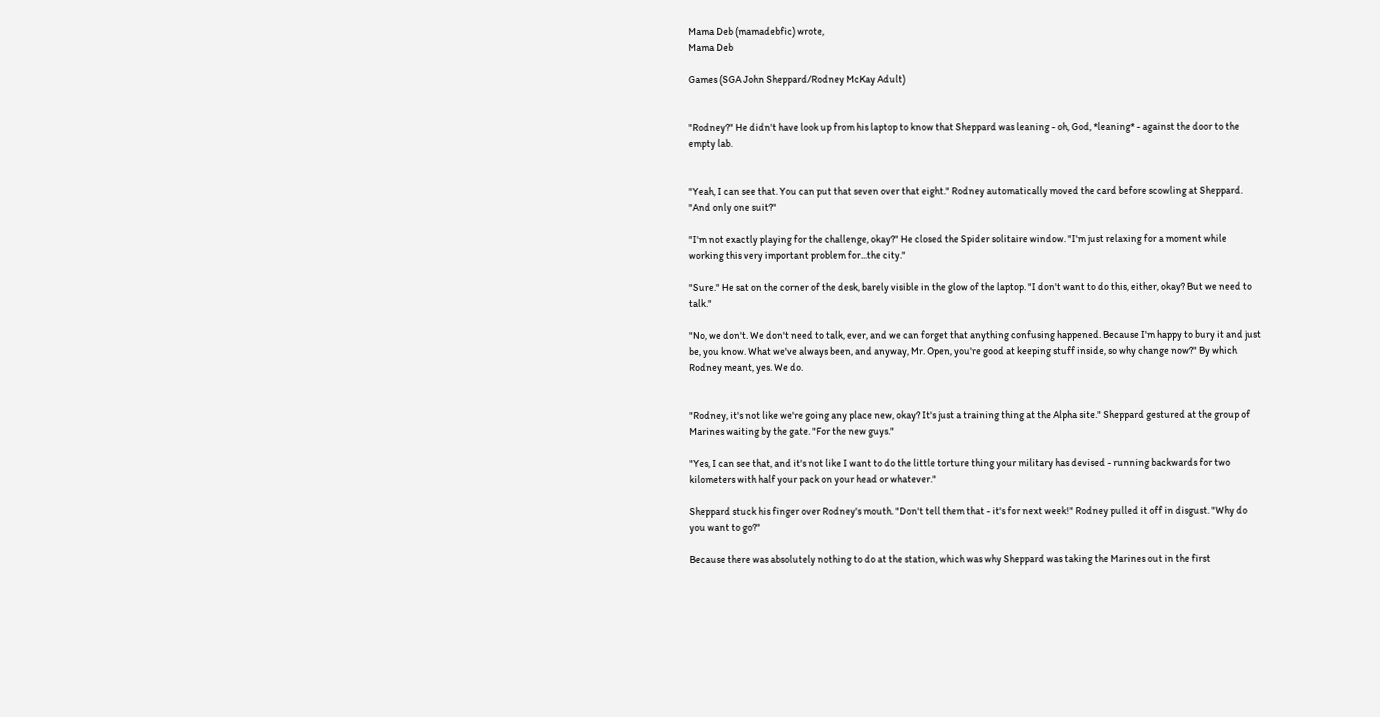Mama Deb (mamadebfic) wrote,
Mama Deb

Games (SGA John Sheppard/Rodney McKay Adult)


"Rodney?" He didn't have look up from his laptop to know that Sheppard was leaning - oh, God, *leaning* - against the door to the empty lab.


"Yeah, I can see that. You can put that seven over that eight." Rodney automatically moved the card before scowling at Sheppard. "And only one suit?"

"I'm not exactly playing for the challenge, okay?" He closed the Spider solitaire window. "I'm just relaxing for a moment while working this very important problem for...the city."

"Sure." He sat on the corner of the desk, barely visible in the glow of the laptop. "I don't want to do this, either, okay? But we need to talk."

"No, we don't. We don't need to talk, ever, and we can forget that anything confusing happened. Because I'm happy to bury it and just be, you know. What we've always been, and anyway, Mr. Open, you're good at keeping stuff inside, so why change now?" By which Rodney meant, yes. We do.


"Rodney, it's not like we're going any place new, okay? It's just a training thing at the Alpha site." Sheppard gestured at the group of Marines waiting by the gate. "For the new guys."

"Yes, I can see that, and it's not like I want to do the little torture thing your military has devised - running backwards for two kilometers with half your pack on your head or whatever."

Sheppard stuck his finger over Rodney's mouth. "Don't tell them that - it's for next week!" Rodney pulled it off in disgust. "Why do you want to go?"

Because there was absolutely nothing to do at the station, which was why Sheppard was taking the Marines out in the first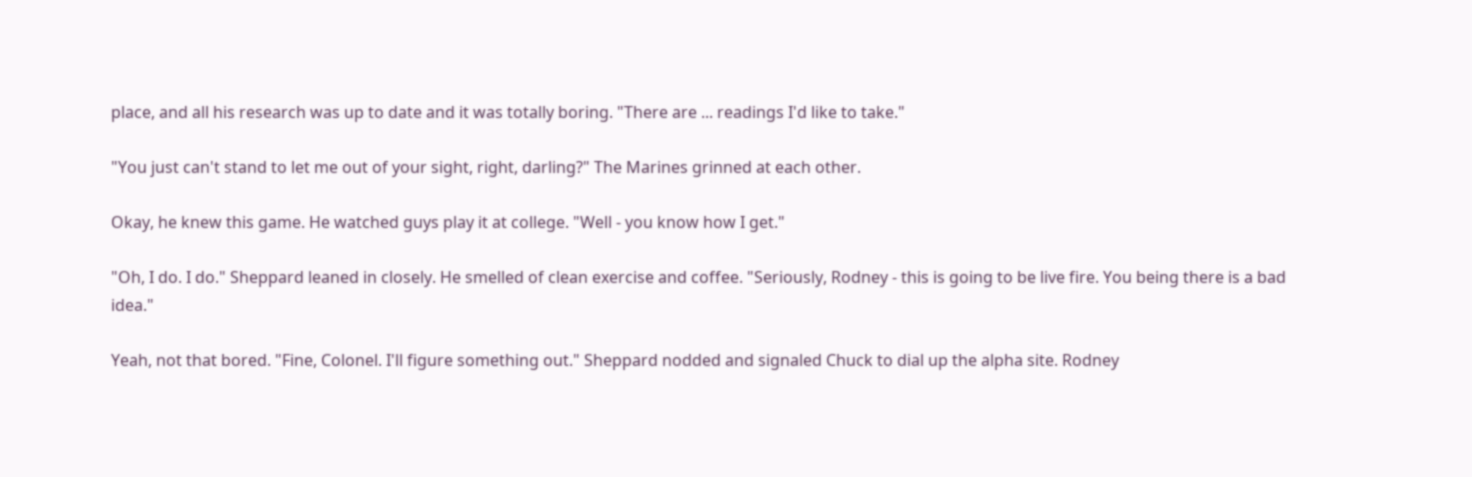place, and all his research was up to date and it was totally boring. "There are ... readings I'd like to take."

"You just can't stand to let me out of your sight, right, darling?" The Marines grinned at each other.

Okay, he knew this game. He watched guys play it at college. "Well - you know how I get."

"Oh, I do. I do." Sheppard leaned in closely. He smelled of clean exercise and coffee. "Seriously, Rodney - this is going to be live fire. You being there is a bad idea."

Yeah, not that bored. "Fine, Colonel. I'll figure something out." Sheppard nodded and signaled Chuck to dial up the alpha site. Rodney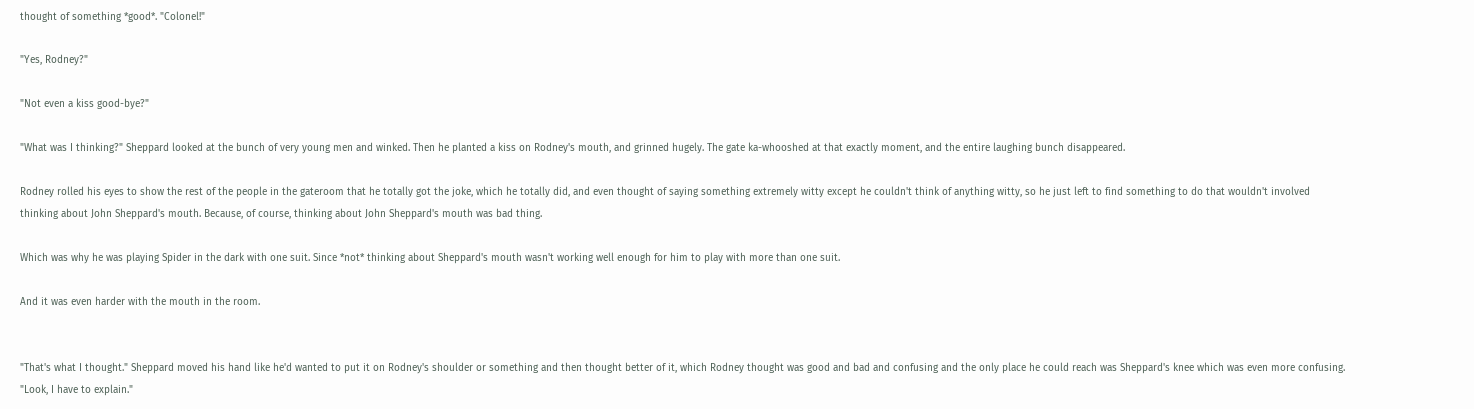thought of something *good*. "Colonel!"

"Yes, Rodney?"

"Not even a kiss good-bye?"

"What was I thinking?" Sheppard looked at the bunch of very young men and winked. Then he planted a kiss on Rodney's mouth, and grinned hugely. The gate ka-whooshed at that exactly moment, and the entire laughing bunch disappeared.

Rodney rolled his eyes to show the rest of the people in the gateroom that he totally got the joke, which he totally did, and even thought of saying something extremely witty except he couldn't think of anything witty, so he just left to find something to do that wouldn't involved thinking about John Sheppard's mouth. Because, of course, thinking about John Sheppard's mouth was bad thing.

Which was why he was playing Spider in the dark with one suit. Since *not* thinking about Sheppard's mouth wasn't working well enough for him to play with more than one suit.

And it was even harder with the mouth in the room.


"That's what I thought." Sheppard moved his hand like he'd wanted to put it on Rodney's shoulder or something and then thought better of it, which Rodney thought was good and bad and confusing and the only place he could reach was Sheppard's knee which was even more confusing. "Look, I have to explain."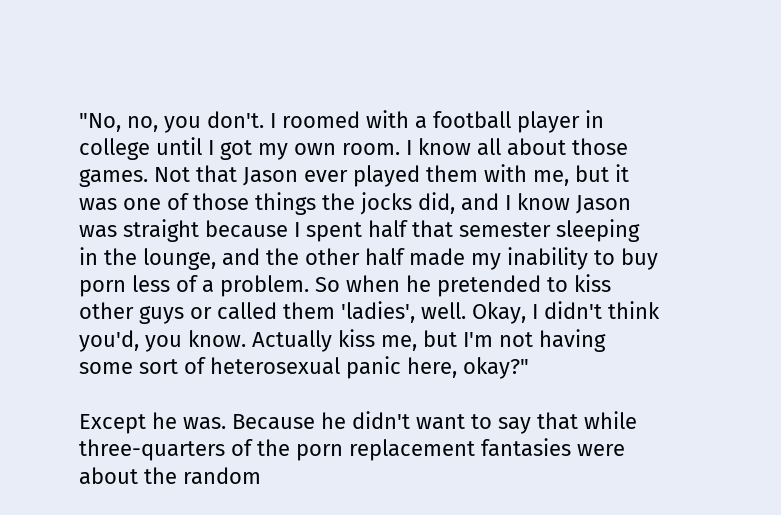"No, no, you don't. I roomed with a football player in college until I got my own room. I know all about those games. Not that Jason ever played them with me, but it was one of those things the jocks did, and I know Jason was straight because I spent half that semester sleeping in the lounge, and the other half made my inability to buy porn less of a problem. So when he pretended to kiss other guys or called them 'ladies', well. Okay, I didn't think you'd, you know. Actually kiss me, but I'm not having some sort of heterosexual panic here, okay?"

Except he was. Because he didn't want to say that while three-quarters of the porn replacement fantasies were about the random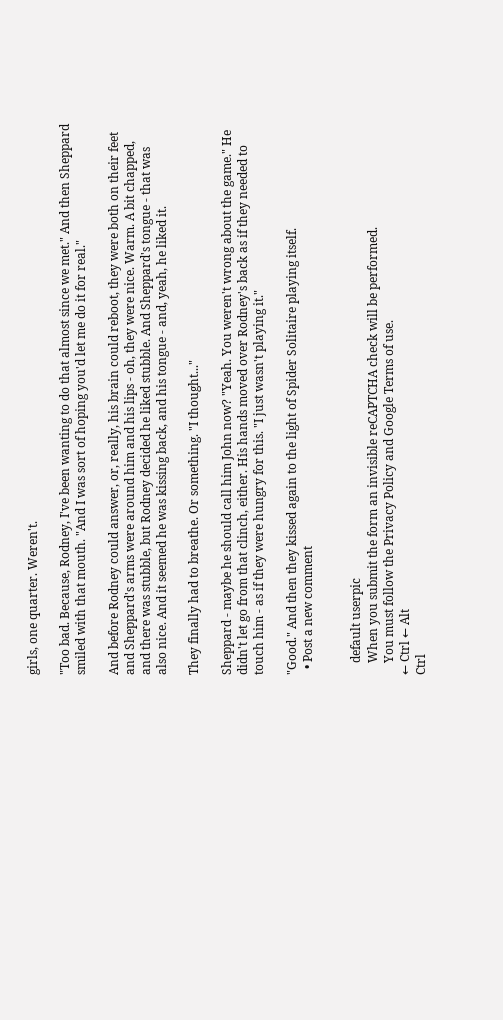girls, one quarter. Weren't.

"Too bad. Because, Rodney, I've been wanting to do that almost since we met." And then Sheppard smiled with that mouth. "And I was sort of hoping you'd let me do it for real."

And before Rodney could answer, or, really, his brain could reboot, they were both on their feet and Sheppard's arms were around him and his lips - oh, they were nice. Warm. A bit chapped, and there was stubble, but Rodney decided he liked stubble. And Sheppard's tongue - that was also nice. And it seemed he was kissing back, and his tongue - and, yeah, he liked it.

They finally had to breathe. Or something. "I thought..."

Sheppard - maybe he should call him John now? "Yeah. You weren't wrong about the game." He didn't let go from that clinch, either. His hands moved over Rodney's back as if they needed to touch him - as if they were hungry for this. "I just wasn't playing it."

"Good." And then they kissed again to the light of Spider Solitaire playing itself.
  • Post a new comment


    default userpic
    When you submit the form an invisible reCAPTCHA check will be performed.
    You must follow the Privacy Policy and Google Terms of use.
← Ctrl ← Alt
Ctrl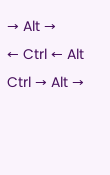→ Alt →
← Ctrl ← Alt
Ctrl → Alt →